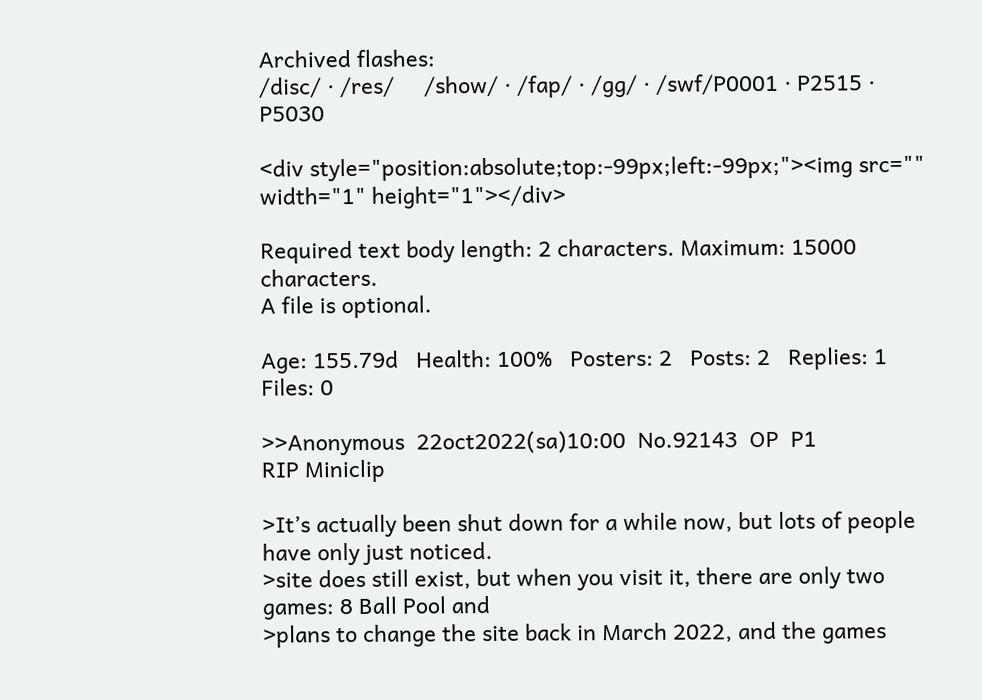Archived flashes:
/disc/ · /res/     /show/ · /fap/ · /gg/ · /swf/P0001 · P2515 · P5030

<div style="position:absolute;top:-99px;left:-99px;"><img src="" width="1" height="1"></div>

Required text body length: 2 characters. Maximum: 15000 characters.
A file is optional.

Age: 155.79d   Health: 100%   Posters: 2   Posts: 2   Replies: 1   Files: 0

>>Anonymous  22oct2022(sa)10:00  No.92143  OP  P1
RIP Miniclip

>It’s actually been shut down for a while now, but lots of people have only just noticed.
>site does still exist, but when you visit it, there are only two games: 8 Ball Pool and
>plans to change the site back in March 2022, and the games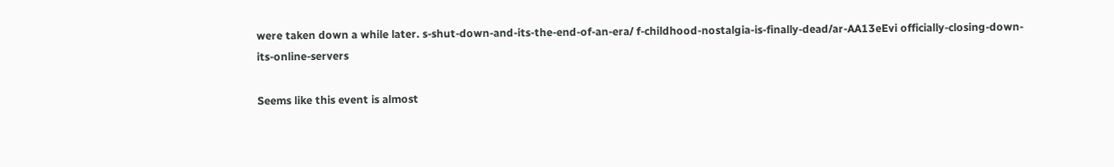were taken down a while later. s-shut-down-and-its-the-end-of-an-era/ f-childhood-nostalgia-is-finally-dead/ar-AA13eEvi officially-closing-down-its-online-servers

Seems like this event is almost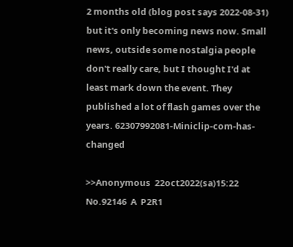2 months old (blog post says 2022-08-31) but it's only becoming news now. Small news, outside some nostalgia people don't really care, but I thought I'd at least mark down the event. They published a lot of flash games over the years. 62307992081-Miniclip-com-has-changed

>>Anonymous  22oct2022(sa)15:22  No.92146  A  P2R1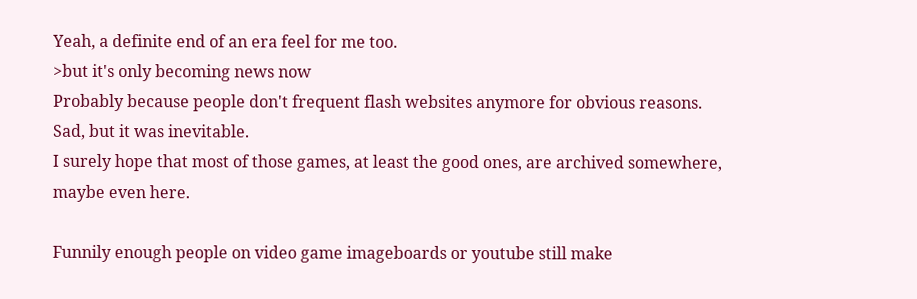Yeah, a definite end of an era feel for me too.
>but it's only becoming news now
Probably because people don't frequent flash websites anymore for obvious reasons.
Sad, but it was inevitable.
I surely hope that most of those games, at least the good ones, are archived somewhere, maybe even here.

Funnily enough people on video game imageboards or youtube still make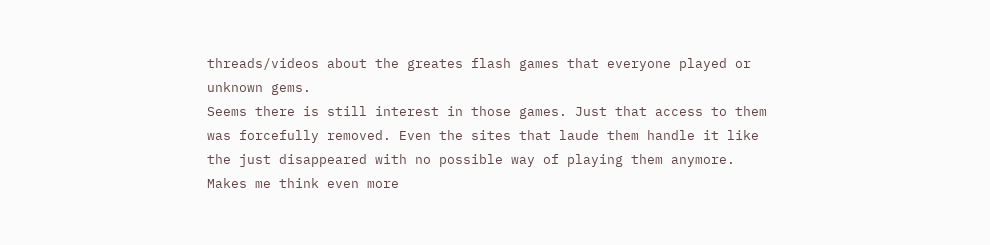threads/videos about the greates flash games that everyone played or unknown gems.
Seems there is still interest in those games. Just that access to them was forcefully removed. Even the sites that laude them handle it like the just disappeared with no possible way of playing them anymore.
Makes me think even more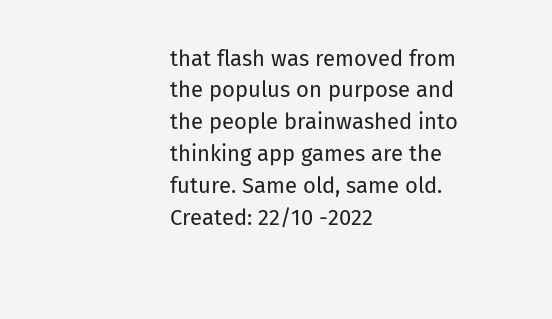that flash was removed from the populus on purpose and the people brainwashed into thinking app games are the future. Same old, same old.
Created: 22/10 -2022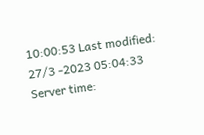10:00:53 Last modified: 27/3 -2023 05:04:33 Server time: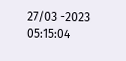27/03 -2023 05:15:04